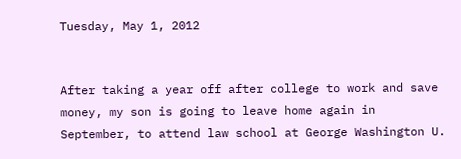Tuesday, May 1, 2012


After taking a year off after college to work and save money, my son is going to leave home again in September, to attend law school at George Washington U.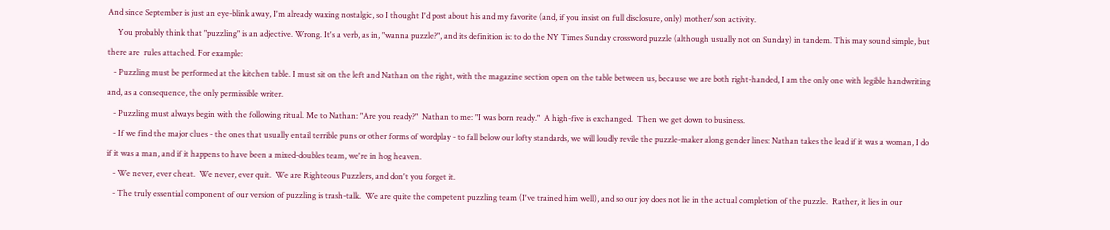And since September is just an eye-blink away, I'm already waxing nostalgic, so I thought I'd post about his and my favorite (and, if you insist on full disclosure, only) mother/son activity.
     You probably think that "puzzling" is an adjective. Wrong. It's a verb, as in, "wanna puzzle?", and its definition is: to do the NY Times Sunday crossword puzzle (although usually not on Sunday) in tandem. This may sound simple, but there are  rules attached. For example:
   - Puzzling must be performed at the kitchen table. I must sit on the left and Nathan on the right, with the magazine section open on the table between us, because we are both right-handed, I am the only one with legible handwriting and, as a consequence, the only permissible writer.
   - Puzzling must always begin with the following ritual. Me to Nathan: "Are you ready?"  Nathan to me: "I was born ready."  A high-five is exchanged.  Then we get down to business.
   - If we find the major clues - the ones that usually entail terrible puns or other forms of wordplay - to fall below our lofty standards, we will loudly revile the puzzle-maker along gender lines: Nathan takes the lead if it was a woman, I do if it was a man, and if it happens to have been a mixed-doubles team, we're in hog heaven.
   - We never, ever cheat.  We never, ever quit.  We are Righteous Puzzlers, and don't you forget it.
   - The truly essential component of our version of puzzling is trash-talk.  We are quite the competent puzzling team (I've trained him well), and so our joy does not lie in the actual completion of the puzzle.  Rather, it lies in our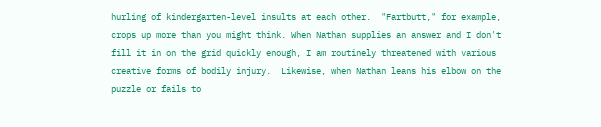hurling of kindergarten-level insults at each other.  "Fartbutt," for example, crops up more than you might think. When Nathan supplies an answer and I don't fill it in on the grid quickly enough, I am routinely threatened with various creative forms of bodily injury.  Likewise, when Nathan leans his elbow on the puzzle or fails to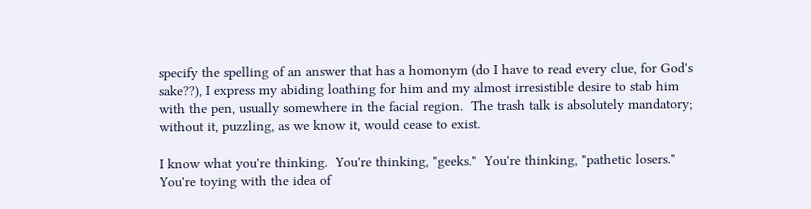specify the spelling of an answer that has a homonym (do I have to read every clue, for God's sake??), I express my abiding loathing for him and my almost irresistible desire to stab him with the pen, usually somewhere in the facial region.  The trash talk is absolutely mandatory; without it, puzzling, as we know it, would cease to exist.

I know what you're thinking.  You're thinking, "geeks."  You're thinking, "pathetic losers."  You're toying with the idea of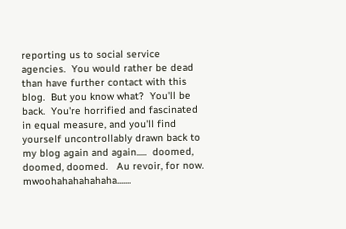reporting us to social service agencies.  You would rather be dead than have further contact with this blog.  But you know what?  You'll be back.  You're horrified and fascinated in equal measure, and you'll find yourself uncontrollably drawn back to my blog again and again.....  doomed, doomed, doomed.   Au revoir, for now.   mwoohahahahahaha.......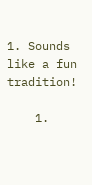1. Sounds like a fun tradition!

    1.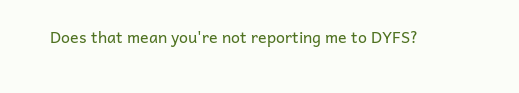Does that mean you're not reporting me to DYFS?